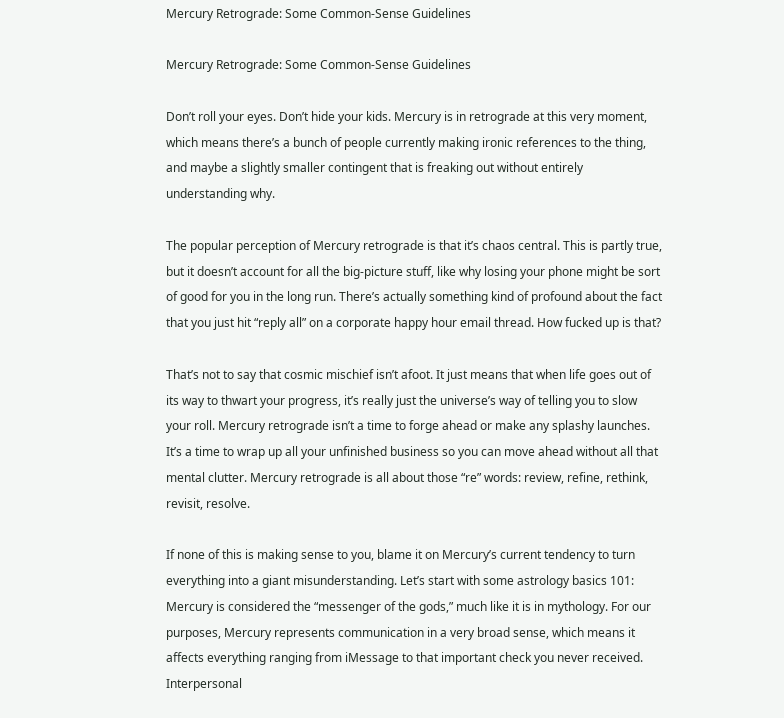Mercury Retrograde: Some Common-Sense Guidelines

Mercury Retrograde: Some Common-Sense Guidelines

Don’t roll your eyes. Don’t hide your kids. Mercury is in retrograde at this very moment, which means there’s a bunch of people currently making ironic references to the thing, and maybe a slightly smaller contingent that is freaking out without entirely understanding why.

The popular perception of Mercury retrograde is that it’s chaos central. This is partly true, but it doesn’t account for all the big-picture stuff, like why losing your phone might be sort of good for you in the long run. There’s actually something kind of profound about the fact that you just hit “reply all” on a corporate happy hour email thread. How fucked up is that?

That’s not to say that cosmic mischief isn’t afoot. It just means that when life goes out of its way to thwart your progress, it’s really just the universe’s way of telling you to slow your roll. Mercury retrograde isn’t a time to forge ahead or make any splashy launches. It’s a time to wrap up all your unfinished business so you can move ahead without all that mental clutter. Mercury retrograde is all about those “re” words: review, refine, rethink, revisit, resolve.

If none of this is making sense to you, blame it on Mercury’s current tendency to turn everything into a giant misunderstanding. Let’s start with some astrology basics 101: Mercury is considered the “messenger of the gods,” much like it is in mythology. For our purposes, Mercury represents communication in a very broad sense, which means it affects everything ranging from iMessage to that important check you never received. Interpersonal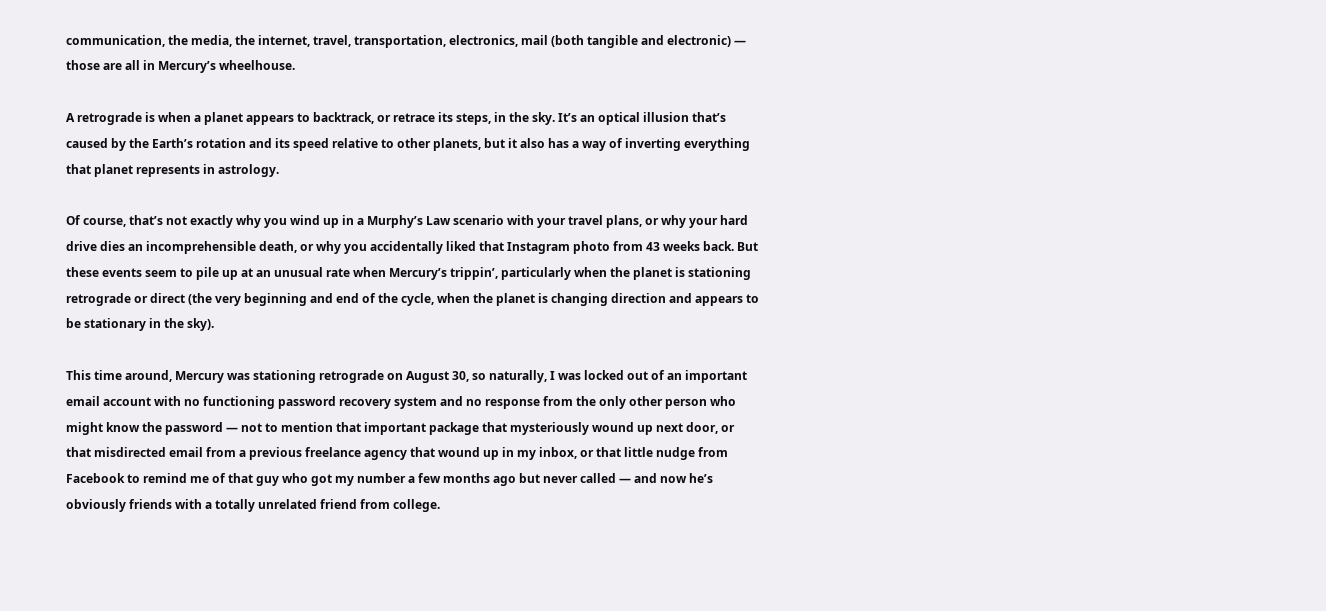communication, the media, the internet, travel, transportation, electronics, mail (both tangible and electronic) — those are all in Mercury’s wheelhouse.

A retrograde is when a planet appears to backtrack, or retrace its steps, in the sky. It’s an optical illusion that’s caused by the Earth’s rotation and its speed relative to other planets, but it also has a way of inverting everything that planet represents in astrology.

Of course, that’s not exactly why you wind up in a Murphy’s Law scenario with your travel plans, or why your hard drive dies an incomprehensible death, or why you accidentally liked that Instagram photo from 43 weeks back. But these events seem to pile up at an unusual rate when Mercury’s trippin’, particularly when the planet is stationing retrograde or direct (the very beginning and end of the cycle, when the planet is changing direction and appears to be stationary in the sky).

This time around, Mercury was stationing retrograde on August 30, so naturally, I was locked out of an important email account with no functioning password recovery system and no response from the only other person who might know the password — not to mention that important package that mysteriously wound up next door, or that misdirected email from a previous freelance agency that wound up in my inbox, or that little nudge from Facebook to remind me of that guy who got my number a few months ago but never called — and now he’s obviously friends with a totally unrelated friend from college.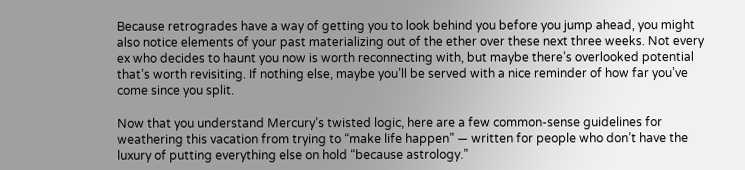Because retrogrades have a way of getting you to look behind you before you jump ahead, you might also notice elements of your past materializing out of the ether over these next three weeks. Not every ex who decides to haunt you now is worth reconnecting with, but maybe there’s overlooked potential that’s worth revisiting. If nothing else, maybe you’ll be served with a nice reminder of how far you’ve come since you split.

Now that you understand Mercury’s twisted logic, here are a few common-sense guidelines for weathering this vacation from trying to “make life happen” — written for people who don’t have the luxury of putting everything else on hold “because astrology.”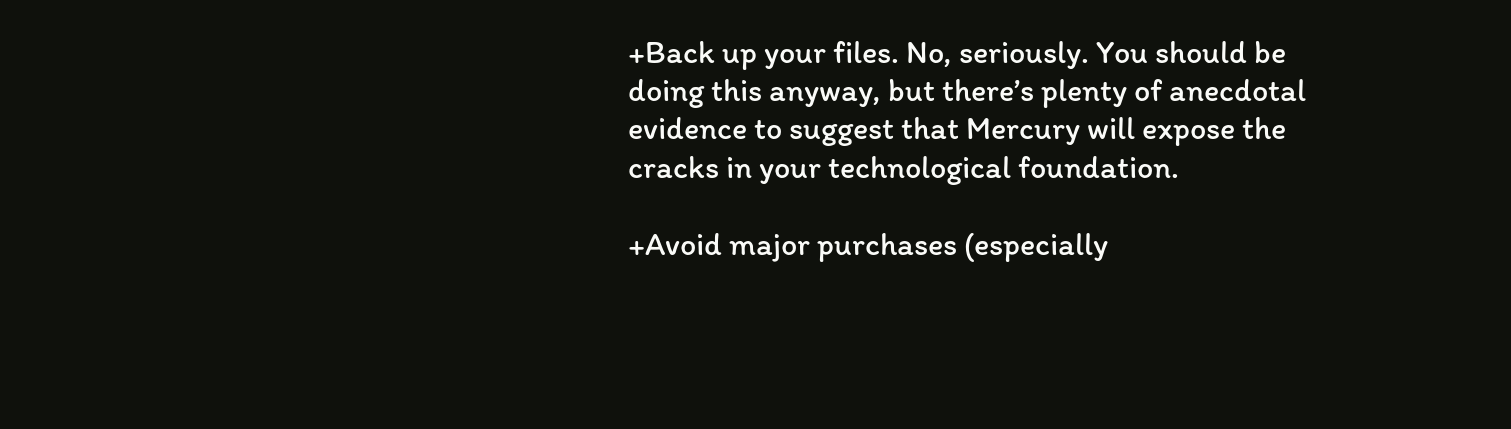+Back up your files. No, seriously. You should be doing this anyway, but there’s plenty of anecdotal evidence to suggest that Mercury will expose the cracks in your technological foundation.

+Avoid major purchases (especially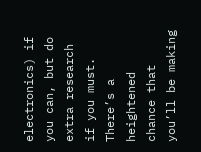electronics) if you can, but do extra research if you must. There’s a heightened chance that you’ll be making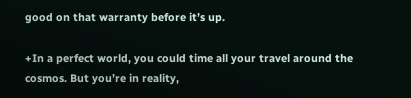good on that warranty before it’s up.

+In a perfect world, you could time all your travel around the cosmos. But you’re in reality,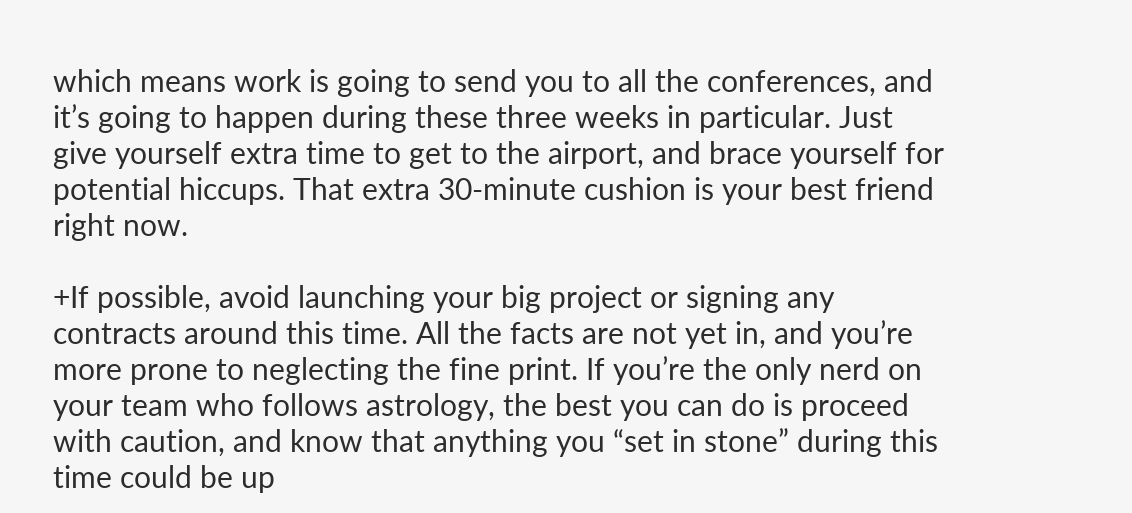which means work is going to send you to all the conferences, and it’s going to happen during these three weeks in particular. Just give yourself extra time to get to the airport, and brace yourself for potential hiccups. That extra 30-minute cushion is your best friend right now.

+If possible, avoid launching your big project or signing any contracts around this time. All the facts are not yet in, and you’re more prone to neglecting the fine print. If you’re the only nerd on your team who follows astrology, the best you can do is proceed with caution, and know that anything you “set in stone” during this time could be up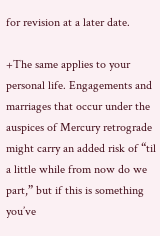for revision at a later date.

+The same applies to your personal life. Engagements and marriages that occur under the auspices of Mercury retrograde might carry an added risk of “til a little while from now do we part,” but if this is something you’ve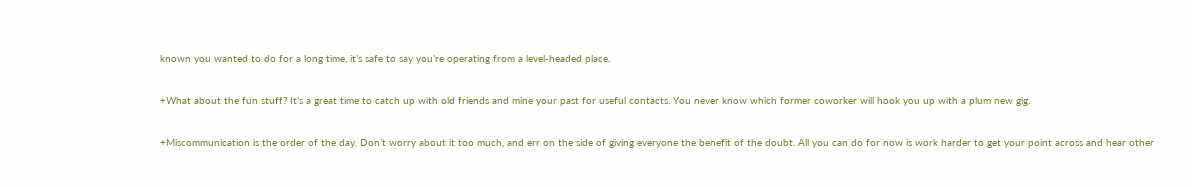known you wanted to do for a long time, it’s safe to say you’re operating from a level-headed place.

+What about the fun stuff? It’s a great time to catch up with old friends and mine your past for useful contacts. You never know which former coworker will hook you up with a plum new gig.

+Miscommunication is the order of the day. Don’t worry about it too much, and err on the side of giving everyone the benefit of the doubt. All you can do for now is work harder to get your point across and hear other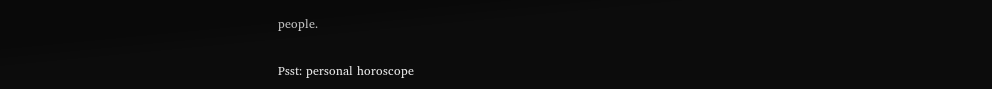people.

Psst: personal horoscope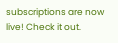subscriptions are now live! Check it out.